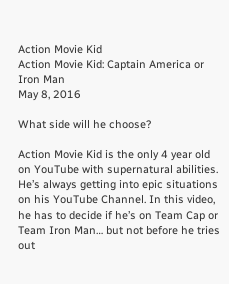Action Movie Kid
Action Movie Kid: Captain America or Iron Man
May 8, 2016

What side will he choose?

Action Movie Kid is the only 4 year old on YouTube with supernatural abilities. He’s always getting into epic situations on his YouTube Channel. In this video, he has to decide if he’s on Team Cap or Team Iron Man… but not before he tries out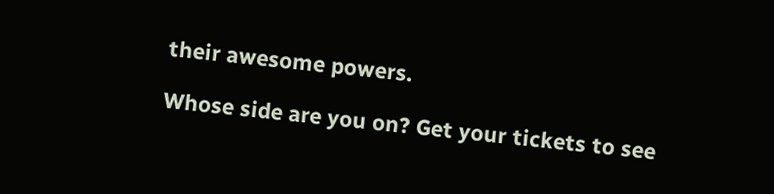their awesome powers.

Whose side are you on? Get your tickets to see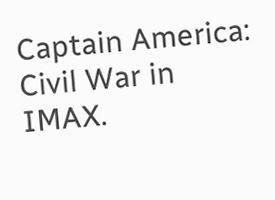Captain America: Civil War in IMAX.